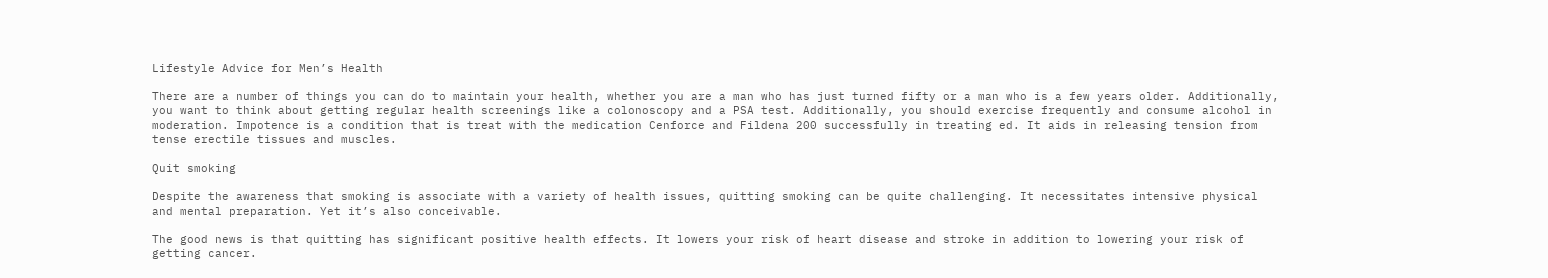Lifestyle Advice for Men’s Health

There are a number of things you can do to maintain your health, whether you are a man who has just turned fifty or a man who is a few years older. Additionally, you want to think about getting regular health screenings like a colonoscopy and a PSA test. Additionally, you should exercise frequently and consume alcohol in moderation. Impotence is a condition that is treat with the medication Cenforce and Fildena 200 successfully in treating ed. It aids in releasing tension from tense erectile tissues and muscles.

Quit smoking

Despite the awareness that smoking is associate with a variety of health issues, quitting smoking can be quite challenging. It necessitates intensive physical and mental preparation. Yet it’s also conceivable.

The good news is that quitting has significant positive health effects. It lowers your risk of heart disease and stroke in addition to lowering your risk of getting cancer.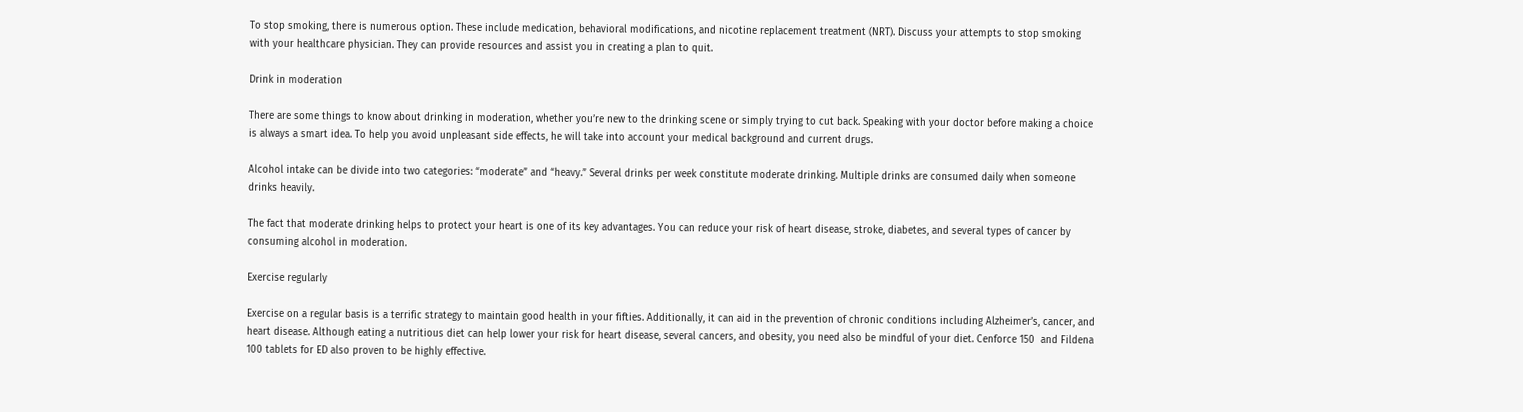To stop smoking, there is numerous option. These include medication, behavioral modifications, and nicotine replacement treatment (NRT). Discuss your attempts to stop smoking with your healthcare physician. They can provide resources and assist you in creating a plan to quit.

Drink in moderation

There are some things to know about drinking in moderation, whether you’re new to the drinking scene or simply trying to cut back. Speaking with your doctor before making a choice is always a smart idea. To help you avoid unpleasant side effects, he will take into account your medical background and current drugs.

Alcohol intake can be divide into two categories: “moderate” and “heavy.” Several drinks per week constitute moderate drinking. Multiple drinks are consumed daily when someone drinks heavily.

The fact that moderate drinking helps to protect your heart is one of its key advantages. You can reduce your risk of heart disease, stroke, diabetes, and several types of cancer by consuming alcohol in moderation.

Exercise regularly

Exercise on a regular basis is a terrific strategy to maintain good health in your fifties. Additionally, it can aid in the prevention of chronic conditions including Alzheimer’s, cancer, and heart disease. Although eating a nutritious diet can help lower your risk for heart disease, several cancers, and obesity, you need also be mindful of your diet. Cenforce 150  and Fildena 100 tablets for ED also proven to be highly effective.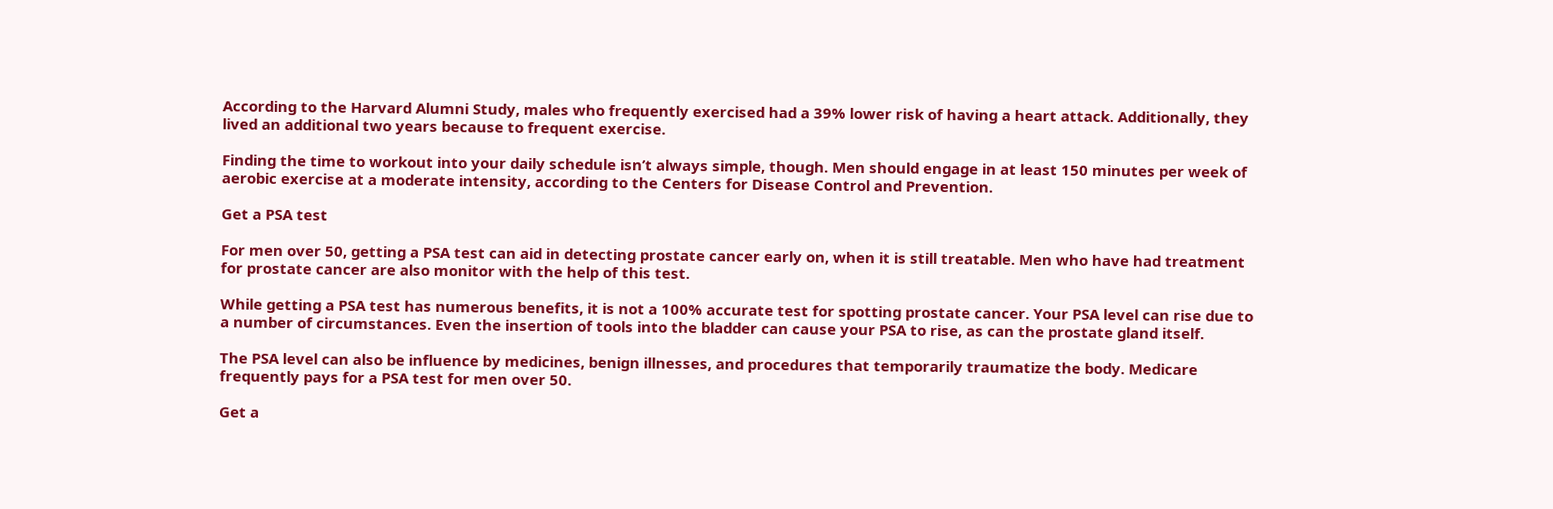According to the Harvard Alumni Study, males who frequently exercised had a 39% lower risk of having a heart attack. Additionally, they lived an additional two years because to frequent exercise.

Finding the time to workout into your daily schedule isn’t always simple, though. Men should engage in at least 150 minutes per week of aerobic exercise at a moderate intensity, according to the Centers for Disease Control and Prevention.

Get a PSA test

For men over 50, getting a PSA test can aid in detecting prostate cancer early on, when it is still treatable. Men who have had treatment for prostate cancer are also monitor with the help of this test.

While getting a PSA test has numerous benefits, it is not a 100% accurate test for spotting prostate cancer. Your PSA level can rise due to a number of circumstances. Even the insertion of tools into the bladder can cause your PSA to rise, as can the prostate gland itself.

The PSA level can also be influence by medicines, benign illnesses, and procedures that temporarily traumatize the body. Medicare frequently pays for a PSA test for men over 50.

Get a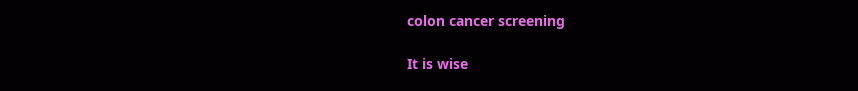colon cancer screening

It is wise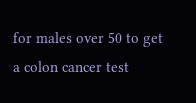for males over 50 to get a colon cancer test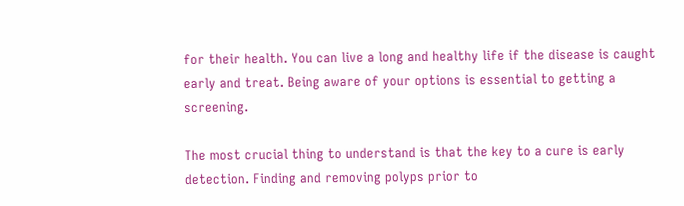for their health. You can live a long and healthy life if the disease is caught early and treat. Being aware of your options is essential to getting a screening.

The most crucial thing to understand is that the key to a cure is early detection. Finding and removing polyps prior to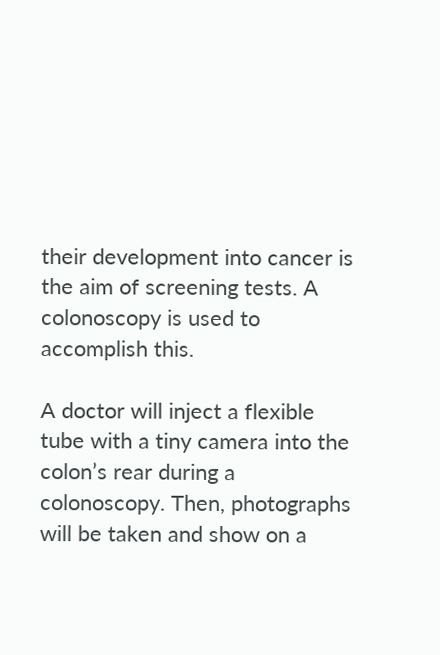their development into cancer is the aim of screening tests. A colonoscopy is used to accomplish this.

A doctor will inject a flexible tube with a tiny camera into the colon’s rear during a colonoscopy. Then, photographs will be taken and show on a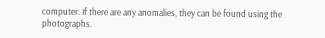computer. If there are any anomalies, they can be found using the photographs.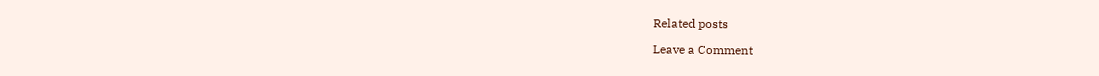Related posts

Leave a Comment